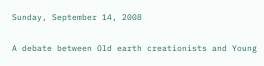Sunday, September 14, 2008

A debate between Old earth creationists and Young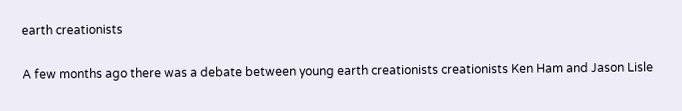earth creationists

A few months ago there was a debate between young earth creationists creationists Ken Ham and Jason Lisle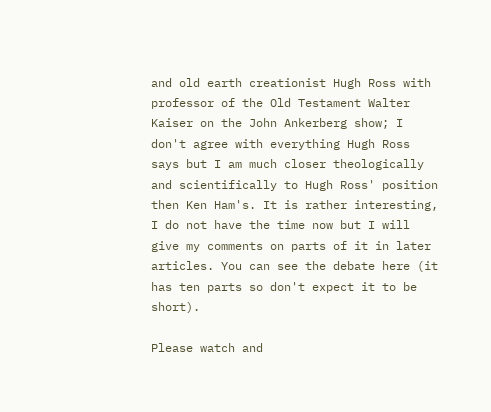and old earth creationist Hugh Ross with professor of the Old Testament Walter Kaiser on the John Ankerberg show; I don't agree with everything Hugh Ross says but I am much closer theologically and scientifically to Hugh Ross' position then Ken Ham's. It is rather interesting, I do not have the time now but I will give my comments on parts of it in later articles. You can see the debate here (it has ten parts so don't expect it to be short).

Please watch and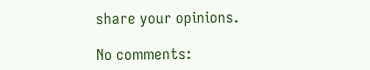share your opinions.

No comments: